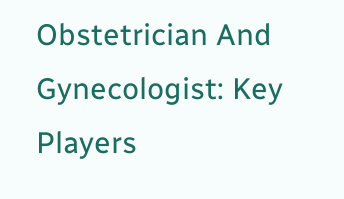Obstetrician And Gynecologist: Key Players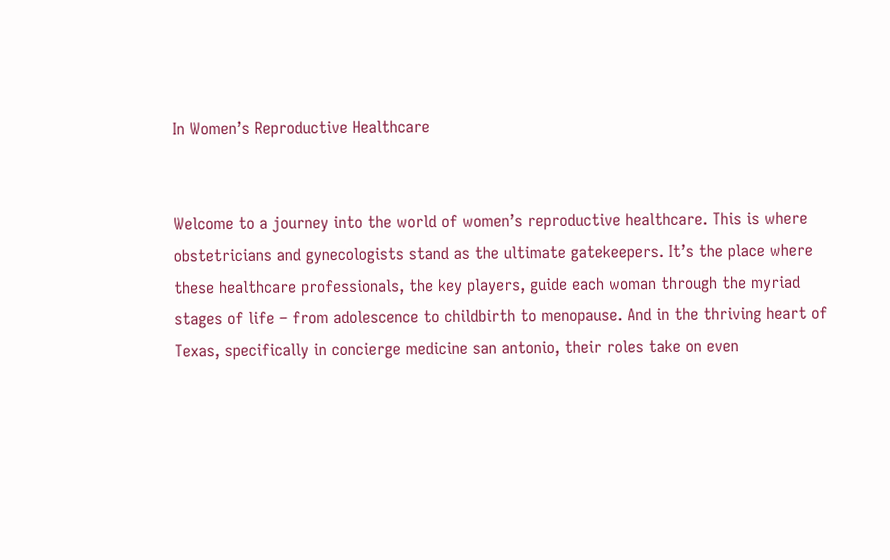In Women’s Reproductive Healthcare


Welcome to a journey into the world of women’s reproductive healthcare. This is where obstetricians and gynecologists stand as the ultimate gatekeepers. It’s the place where these healthcare professionals, the key players, guide each woman through the myriad stages of life – from adolescence to childbirth to menopause. And in the thriving heart of Texas, specifically in concierge medicine san antonio, their roles take on even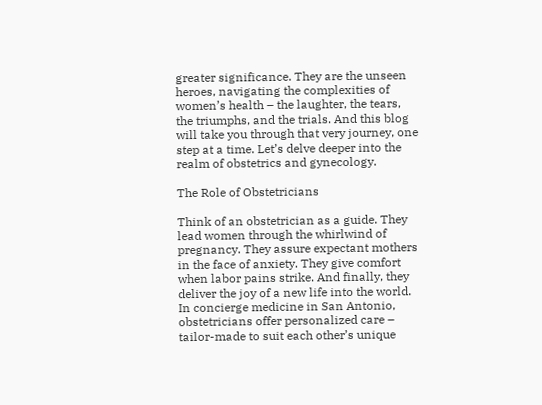greater significance. They are the unseen heroes, navigating the complexities of women’s health – the laughter, the tears, the triumphs, and the trials. And this blog will take you through that very journey, one step at a time. Let’s delve deeper into the realm of obstetrics and gynecology.

The Role of Obstetricians

Think of an obstetrician as a guide. They lead women through the whirlwind of pregnancy. They assure expectant mothers in the face of anxiety. They give comfort when labor pains strike. And finally, they deliver the joy of a new life into the world. In concierge medicine in San Antonio, obstetricians offer personalized care – tailor-made to suit each other’s unique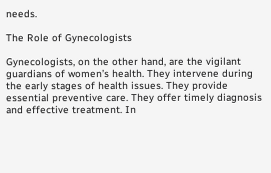needs.

The Role of Gynecologists

Gynecologists, on the other hand, are the vigilant guardians of women’s health. They intervene during the early stages of health issues. They provide essential preventive care. They offer timely diagnosis and effective treatment. In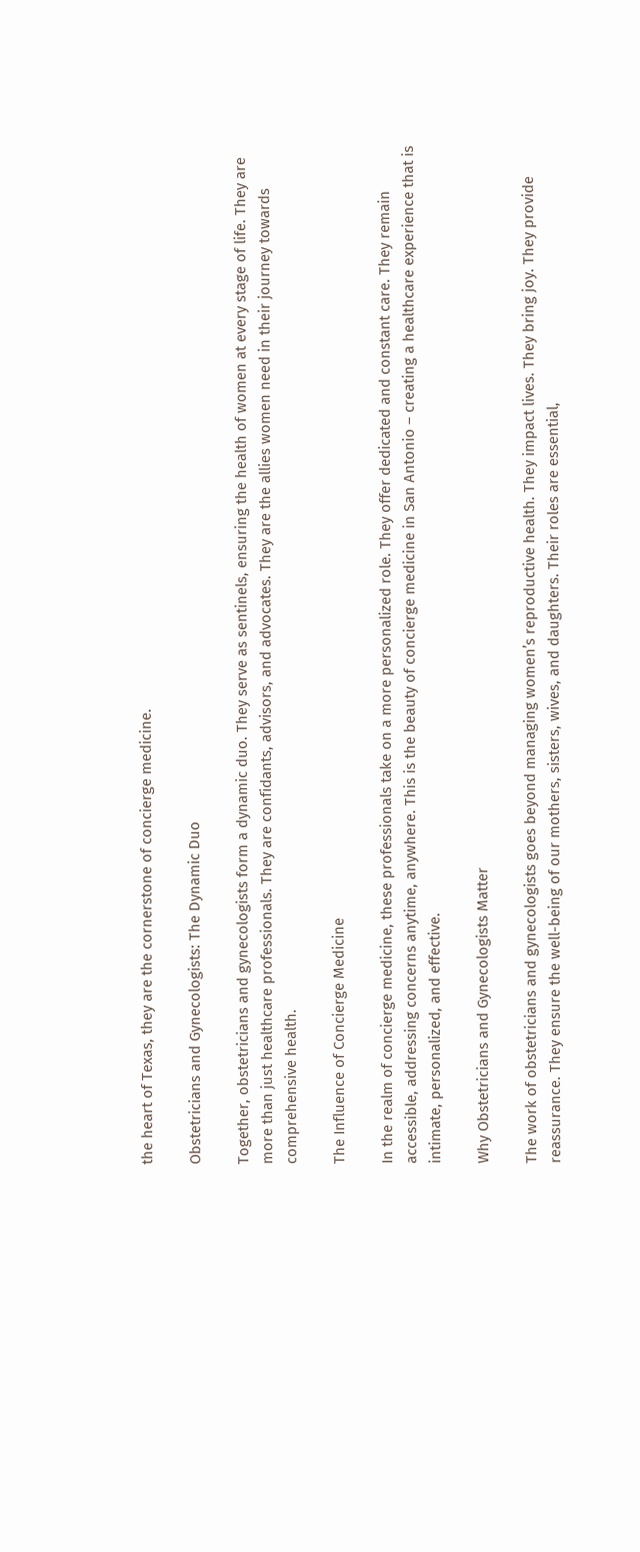the heart of Texas, they are the cornerstone of concierge medicine.

Obstetricians and Gynecologists: The Dynamic Duo

Together, obstetricians and gynecologists form a dynamic duo. They serve as sentinels, ensuring the health of women at every stage of life. They are more than just healthcare professionals. They are confidants, advisors, and advocates. They are the allies women need in their journey towards comprehensive health.

The Influence of Concierge Medicine

In the realm of concierge medicine, these professionals take on a more personalized role. They offer dedicated and constant care. They remain accessible, addressing concerns anytime, anywhere. This is the beauty of concierge medicine in San Antonio – creating a healthcare experience that is intimate, personalized, and effective.

Why Obstetricians and Gynecologists Matter

The work of obstetricians and gynecologists goes beyond managing women’s reproductive health. They impact lives. They bring joy. They provide reassurance. They ensure the well-being of our mothers, sisters, wives, and daughters. Their roles are essential,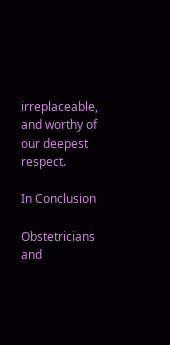irreplaceable, and worthy of our deepest respect.

In Conclusion

Obstetricians and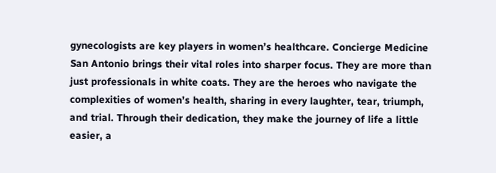gynecologists are key players in women’s healthcare. Concierge Medicine San Antonio brings their vital roles into sharper focus. They are more than just professionals in white coats. They are the heroes who navigate the complexities of women’s health, sharing in every laughter, tear, triumph, and trial. Through their dedication, they make the journey of life a little easier, a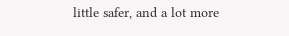little safer, and a lot more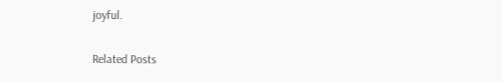joyful.

Related Posts